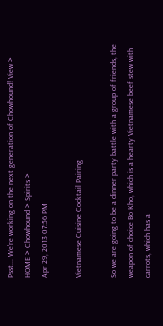Psst... We're working on the next generation of Chowhound! View >
HOME > Chowhound > Spirits >
Apr 29, 2013 07:56 PM

Vietnamese Cuisine Cocktail Pairing

So we are going to be a dinner party battle with a group of friends, the weapon of choice Bo Kho, which is a hearty Vietnamese beef stew with carrots, which has a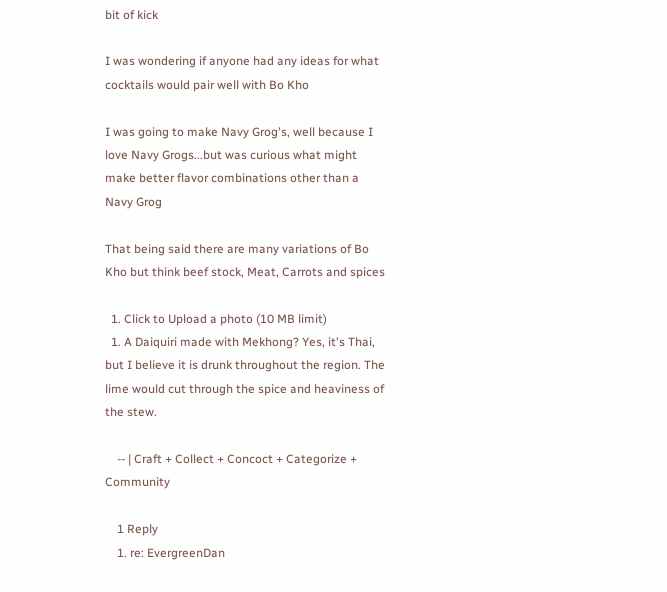bit of kick

I was wondering if anyone had any ideas for what cocktails would pair well with Bo Kho

I was going to make Navy Grog's, well because I love Navy Grogs...but was curious what might make better flavor combinations other than a Navy Grog

That being said there are many variations of Bo Kho but think beef stock, Meat, Carrots and spices

  1. Click to Upload a photo (10 MB limit)
  1. A Daiquiri made with Mekhong? Yes, it's Thai, but I believe it is drunk throughout the region. The lime would cut through the spice and heaviness of the stew.

    -- | Craft + Collect + Concoct + Categorize + Community

    1 Reply
    1. re: EvergreenDan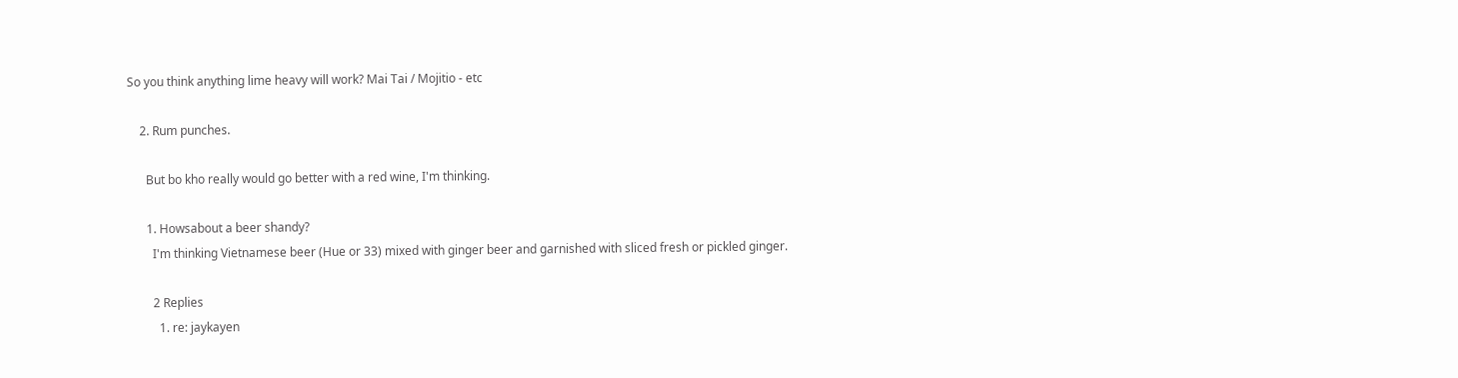So you think anything lime heavy will work? Mai Tai / Mojitio - etc

    2. Rum punches.

      But bo kho really would go better with a red wine, I'm thinking.

      1. Howsabout a beer shandy?
        I'm thinking Vietnamese beer (Hue or 33) mixed with ginger beer and garnished with sliced fresh or pickled ginger.

        2 Replies
          1. re: jaykayen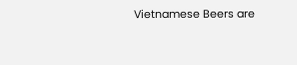Vietnamese Beers are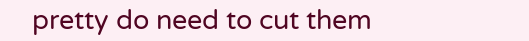pretty do need to cut them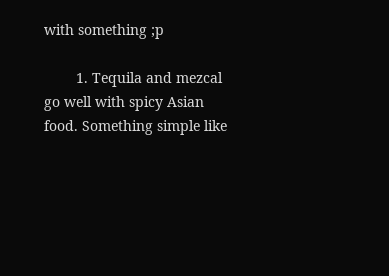with something ;p

        1. Tequila and mezcal go well with spicy Asian food. Something simple like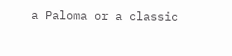a Paloma or a classic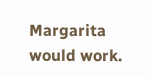Margarita would work.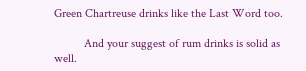Green Chartreuse drinks like the Last Word too.

          And your suggest of rum drinks is solid as well.